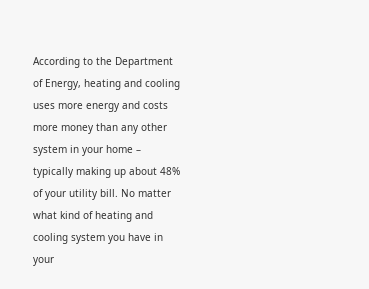According to the Department of Energy, heating and cooling uses more energy and costs more money than any other system in your home – typically making up about 48% of your utility bill. No matter what kind of heating and cooling system you have in your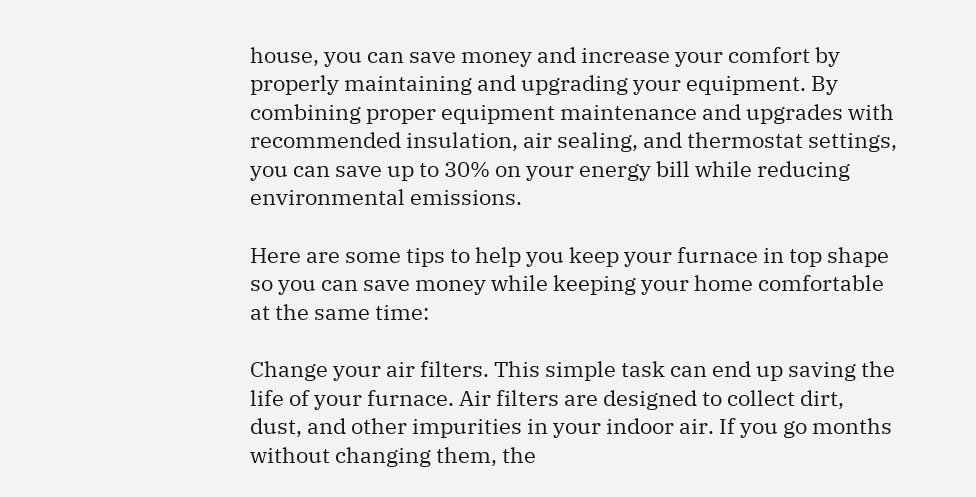house, you can save money and increase your comfort by properly maintaining and upgrading your equipment. By combining proper equipment maintenance and upgrades with recommended insulation, air sealing, and thermostat settings, you can save up to 30% on your energy bill while reducing environmental emissions.

Here are some tips to help you keep your furnace in top shape so you can save money while keeping your home comfortable at the same time:

Change your air filters. This simple task can end up saving the life of your furnace. Air filters are designed to collect dirt, dust, and other impurities in your indoor air. If you go months without changing them, the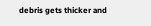debris gets thicker and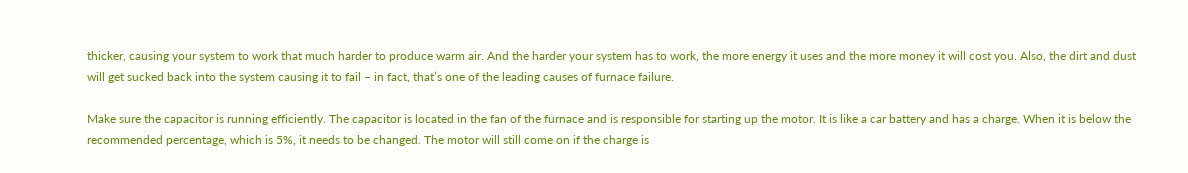thicker, causing your system to work that much harder to produce warm air. And the harder your system has to work, the more energy it uses and the more money it will cost you. Also, the dirt and dust will get sucked back into the system causing it to fail – in fact, that’s one of the leading causes of furnace failure.

Make sure the capacitor is running efficiently. The capacitor is located in the fan of the furnace and is responsible for starting up the motor. It is like a car battery and has a charge. When it is below the recommended percentage, which is 5%, it needs to be changed. The motor will still come on if the charge is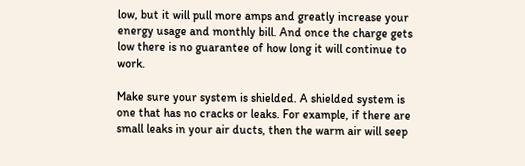low, but it will pull more amps and greatly increase your energy usage and monthly bill. And once the charge gets low there is no guarantee of how long it will continue to work.

Make sure your system is shielded. A shielded system is one that has no cracks or leaks. For example, if there are small leaks in your air ducts, then the warm air will seep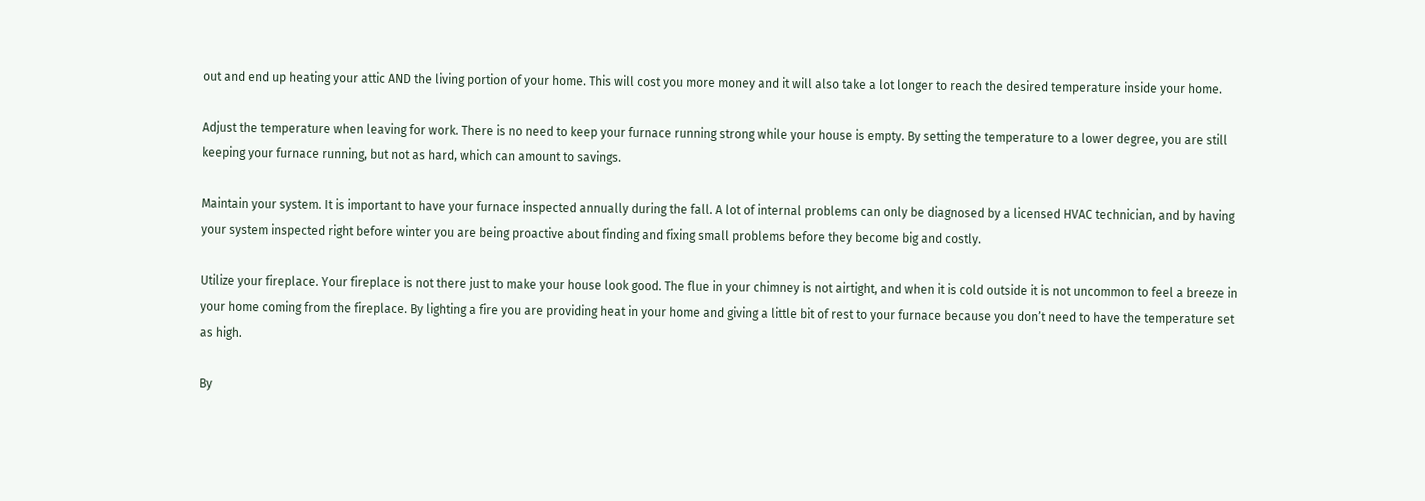out and end up heating your attic AND the living portion of your home. This will cost you more money and it will also take a lot longer to reach the desired temperature inside your home.

Adjust the temperature when leaving for work. There is no need to keep your furnace running strong while your house is empty. By setting the temperature to a lower degree, you are still keeping your furnace running, but not as hard, which can amount to savings.

Maintain your system. It is important to have your furnace inspected annually during the fall. A lot of internal problems can only be diagnosed by a licensed HVAC technician, and by having your system inspected right before winter you are being proactive about finding and fixing small problems before they become big and costly.

Utilize your fireplace. Your fireplace is not there just to make your house look good. The flue in your chimney is not airtight, and when it is cold outside it is not uncommon to feel a breeze in your home coming from the fireplace. By lighting a fire you are providing heat in your home and giving a little bit of rest to your furnace because you don’t need to have the temperature set as high.

By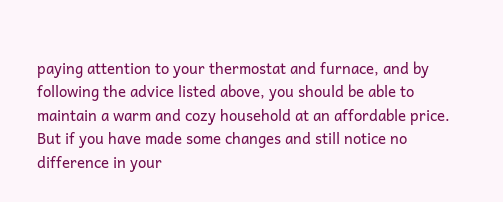paying attention to your thermostat and furnace, and by following the advice listed above, you should be able to maintain a warm and cozy household at an affordable price. But if you have made some changes and still notice no difference in your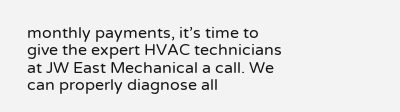monthly payments, it’s time to give the expert HVAC technicians at JW East Mechanical a call. We can properly diagnose all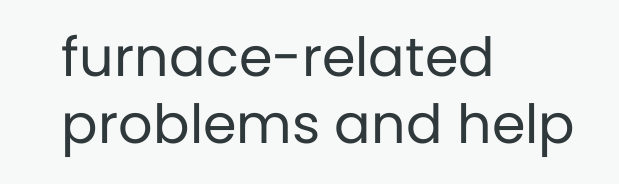furnace-related problems and help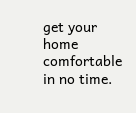get your home comfortable in no time.